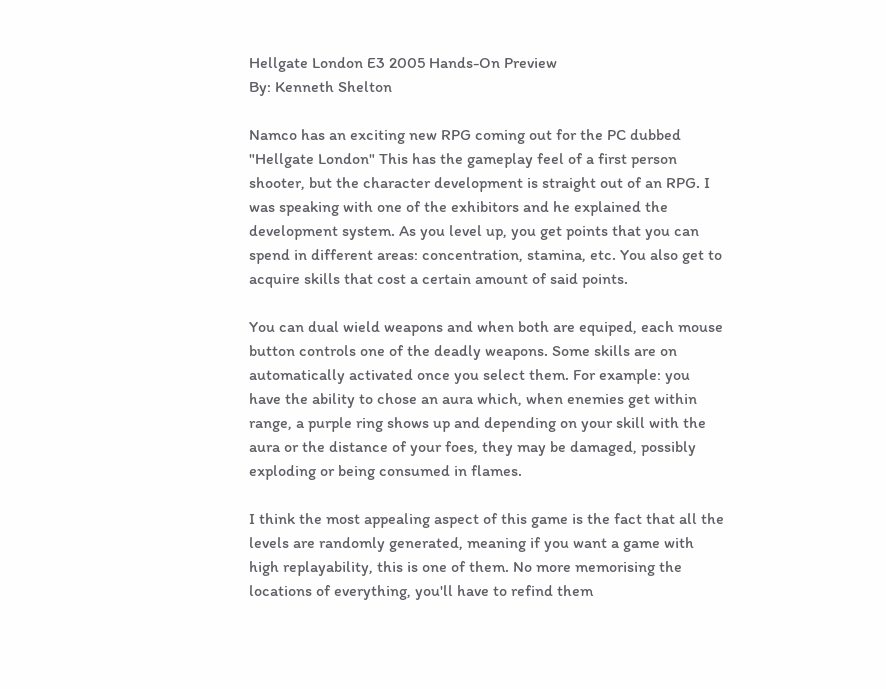Hellgate London E3 2005 Hands-On Preview
By: Kenneth Shelton

Namco has an exciting new RPG coming out for the PC dubbed "Hellgate London" This has the gameplay feel of a first person shooter, but the character development is straight out of an RPG. I was speaking with one of the exhibitors and he explained the development system. As you level up, you get points that you can spend in different areas: concentration, stamina, etc. You also get to acquire skills that cost a certain amount of said points.

You can dual wield weapons and when both are equiped, each mouse button controls one of the deadly weapons. Some skills are on automatically activated once you select them. For example: you have the ability to chose an aura which, when enemies get within range, a purple ring shows up and depending on your skill with the aura or the distance of your foes, they may be damaged, possibly exploding or being consumed in flames.

I think the most appealing aspect of this game is the fact that all the levels are randomly generated, meaning if you want a game with high replayability, this is one of them. No more memorising the locations of everything, you'll have to refind them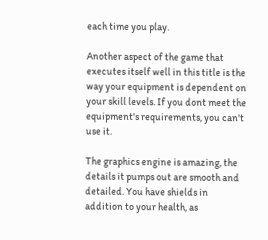each time you play.

Another aspect of the game that executes itself well in this title is the way your equipment is dependent on your skill levels. If you dont meet the equipment's requirements, you can't use it.

The graphics engine is amazing, the details it pumps out are smooth and detailed. You have shields in addition to your health, as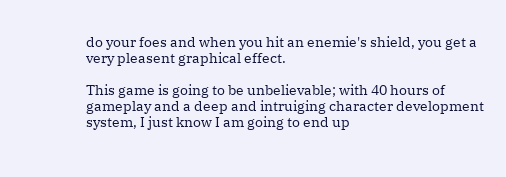do your foes and when you hit an enemie's shield, you get a very pleasent graphical effect.

This game is going to be unbelievable; with 40 hours of gameplay and a deep and intruiging character development system, I just know I am going to end up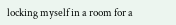locking myself in a room for a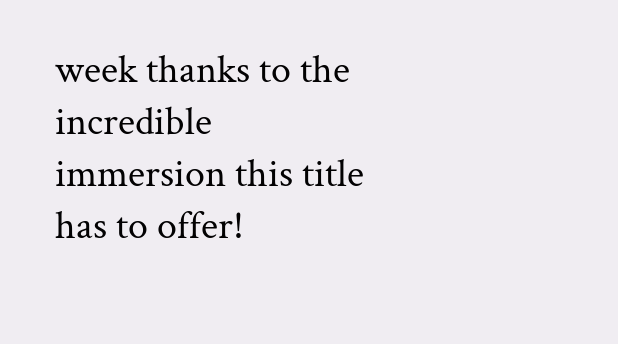week thanks to the incredible immersion this title has to offer!